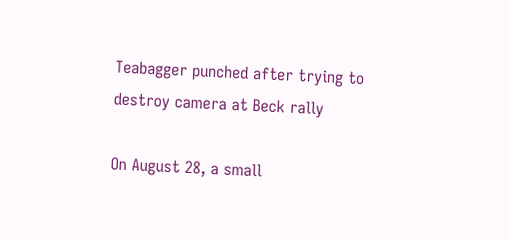Teabagger punched after trying to destroy camera at Beck rally

On August 28, a small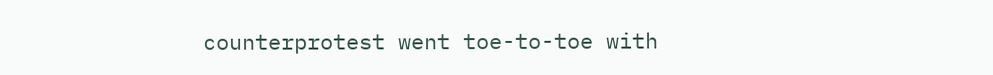counterprotest went toe-to-toe with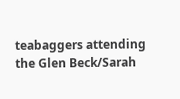teabaggers attending the Glen Beck/Sarah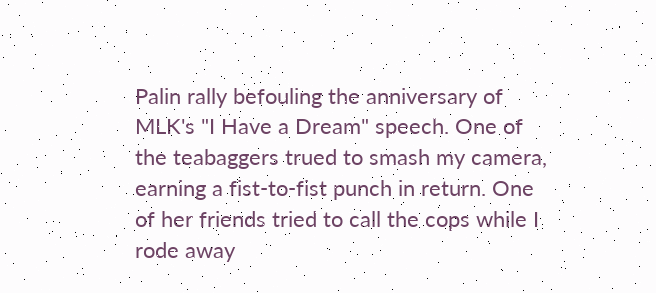Palin rally befouling the anniversary of MLK's "I Have a Dream" speech. One of the teabaggers trued to smash my camera, earning a fist-to-fist punch in return. One of her friends tried to call the cops while I rode away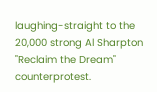laughing-straight to the 20,000 strong Al Sharpton "Reclaim the Dream" counterprotest.